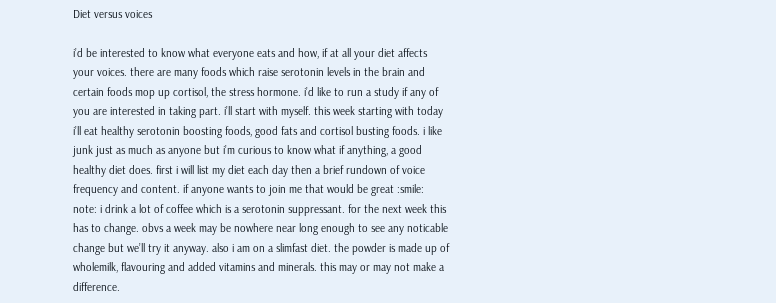Diet versus voices

i’d be interested to know what everyone eats and how, if at all your diet affects your voices. there are many foods which raise serotonin levels in the brain and certain foods mop up cortisol, the stress hormone. i’d like to run a study if any of you are interested in taking part. i’ll start with myself. this week starting with today i’ll eat healthy serotonin boosting foods, good fats and cortisol busting foods. i like junk just as much as anyone but i’m curious to know what if anything, a good healthy diet does. first i will list my diet each day then a brief rundown of voice frequency and content. if anyone wants to join me that would be great :smile: note: i drink a lot of coffee which is a serotonin suppressant. for the next week this has to change. obvs a week may be nowhere near long enough to see any noticable change but we’ll try it anyway. also i am on a slimfast diet. the powder is made up of wholemilk, flavouring and added vitamins and minerals. this may or may not make a difference.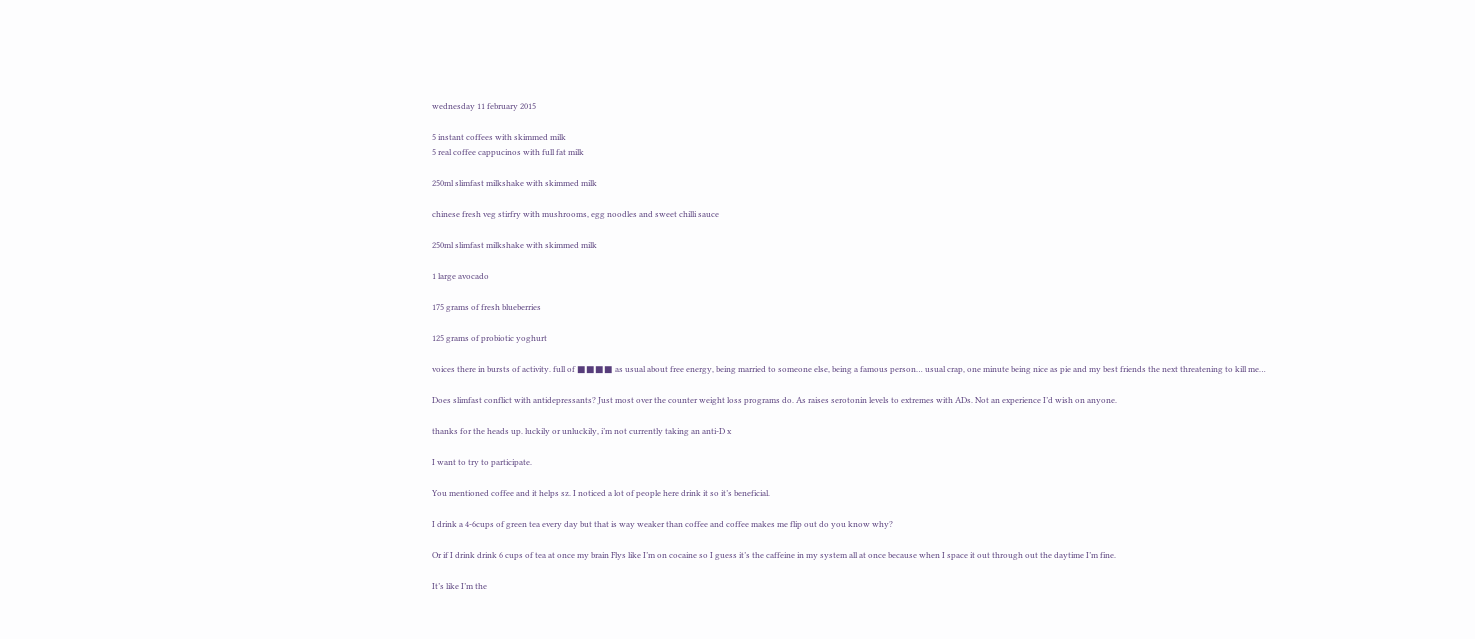wednesday 11 february 2015

5 instant coffees with skimmed milk
5 real coffee cappucinos with full fat milk

250ml slimfast milkshake with skimmed milk

chinese fresh veg stirfry with mushrooms, egg noodles and sweet chilli sauce

250ml slimfast milkshake with skimmed milk

1 large avocado

175 grams of fresh blueberries

125 grams of probiotic yoghurt

voices there in bursts of activity. full of ■■■■ as usual about free energy, being married to someone else, being a famous person… usual crap, one minute being nice as pie and my best friends the next threatening to kill me…

Does slimfast conflict with antidepressants? Just most over the counter weight loss programs do. As raises serotonin levels to extremes with ADs. Not an experience I’d wish on anyone.

thanks for the heads up. luckily or unluckily, i’m not currently taking an anti-D x

I want to try to participate.

You mentioned coffee and it helps sz. I noticed a lot of people here drink it so it’s beneficial.

I drink a 4-6cups of green tea every day but that is way weaker than coffee and coffee makes me flip out do you know why?

Or if I drink drink 6 cups of tea at once my brain Flys like I’m on cocaine so I guess it’s the caffeine in my system all at once because when I space it out through out the daytime I’m fine.

It’s like I’m the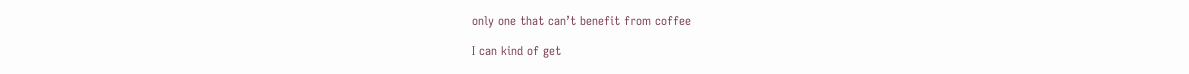only one that can’t benefit from coffee

I can kind of get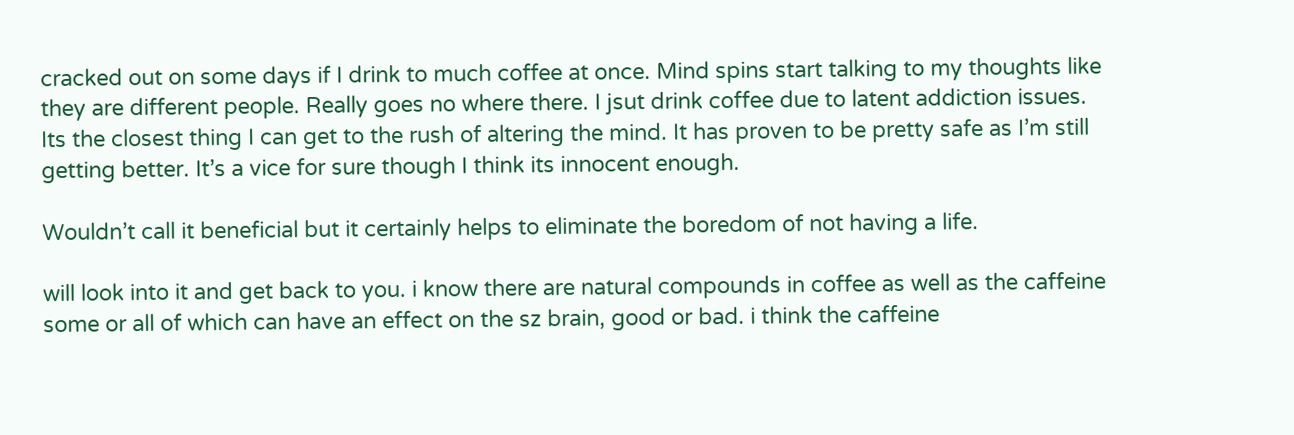cracked out on some days if I drink to much coffee at once. Mind spins start talking to my thoughts like they are different people. Really goes no where there. I jsut drink coffee due to latent addiction issues. Its the closest thing I can get to the rush of altering the mind. It has proven to be pretty safe as I’m still getting better. It’s a vice for sure though I think its innocent enough.

Wouldn’t call it beneficial but it certainly helps to eliminate the boredom of not having a life.

will look into it and get back to you. i know there are natural compounds in coffee as well as the caffeine some or all of which can have an effect on the sz brain, good or bad. i think the caffeine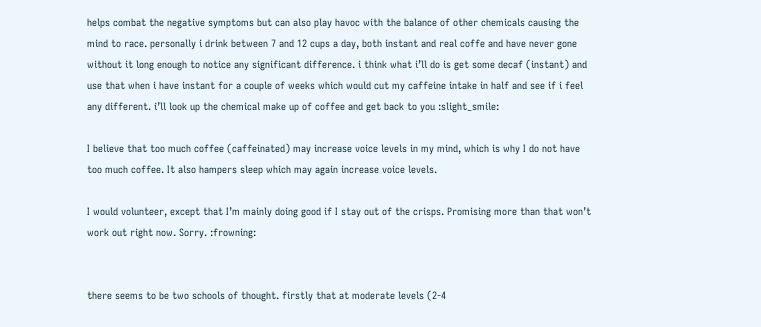helps combat the negative symptoms but can also play havoc with the balance of other chemicals causing the mind to race. personally i drink between 7 and 12 cups a day, both instant and real coffe and have never gone without it long enough to notice any significant difference. i think what i’ll do is get some decaf (instant) and use that when i have instant for a couple of weeks which would cut my caffeine intake in half and see if i feel any different. i’ll look up the chemical make up of coffee and get back to you :slight_smile:

I believe that too much coffee (caffeinated) may increase voice levels in my mind, which is why I do not have too much coffee. It also hampers sleep which may again increase voice levels.

I would volunteer, except that I’m mainly doing good if I stay out of the crisps. Promising more than that won’t work out right now. Sorry. :frowning:


there seems to be two schools of thought. firstly that at moderate levels (2-4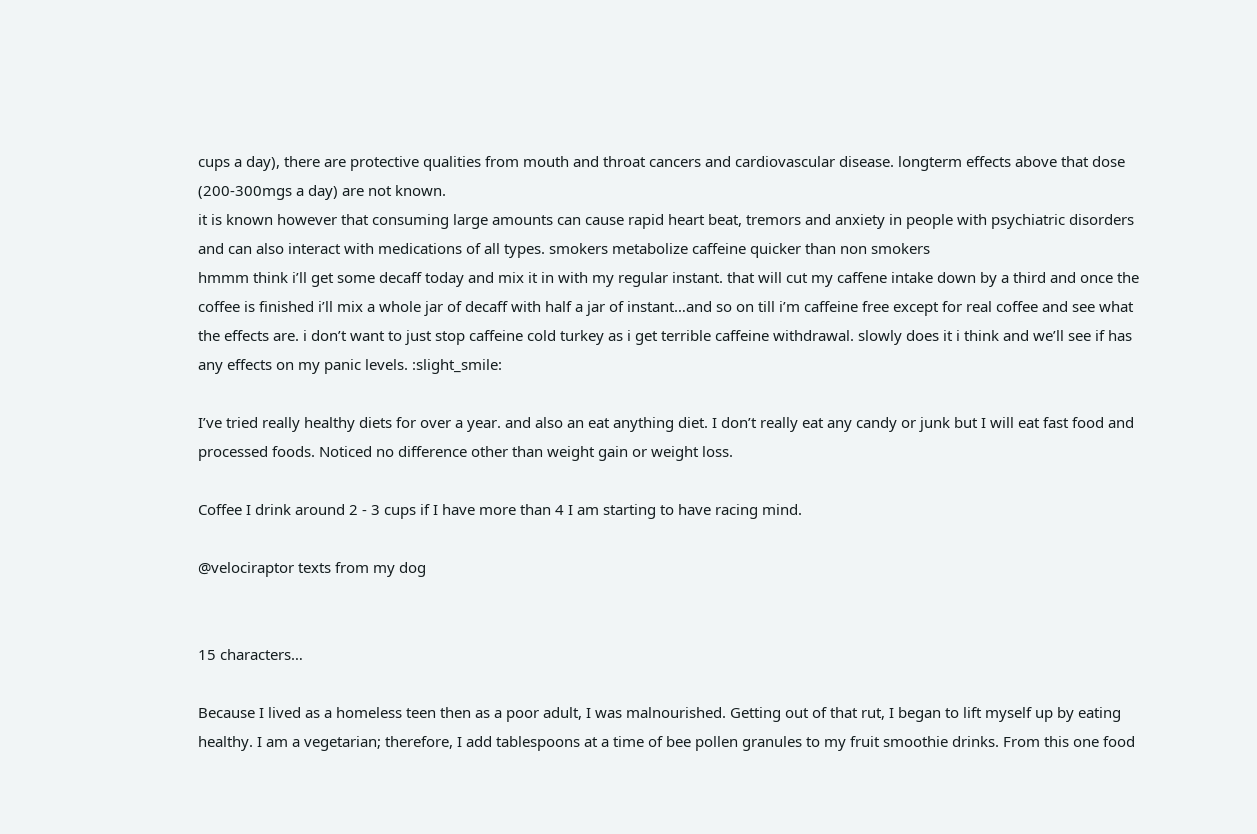cups a day), there are protective qualities from mouth and throat cancers and cardiovascular disease. longterm effects above that dose (200-300mgs a day) are not known.
it is known however that consuming large amounts can cause rapid heart beat, tremors and anxiety in people with psychiatric disorders and can also interact with medications of all types. smokers metabolize caffeine quicker than non smokers
hmmm think i’ll get some decaff today and mix it in with my regular instant. that will cut my caffene intake down by a third and once the coffee is finished i’ll mix a whole jar of decaff with half a jar of instant…and so on till i’m caffeine free except for real coffee and see what the effects are. i don’t want to just stop caffeine cold turkey as i get terrible caffeine withdrawal. slowly does it i think and we’ll see if has any effects on my panic levels. :slight_smile:

I’ve tried really healthy diets for over a year. and also an eat anything diet. I don’t really eat any candy or junk but I will eat fast food and processed foods. Noticed no difference other than weight gain or weight loss.

Coffee I drink around 2 - 3 cups if I have more than 4 I am starting to have racing mind.

@velociraptor texts from my dog


15 characters…

Because I lived as a homeless teen then as a poor adult, I was malnourished. Getting out of that rut, I began to lift myself up by eating healthy. I am a vegetarian; therefore, I add tablespoons at a time of bee pollen granules to my fruit smoothie drinks. From this one food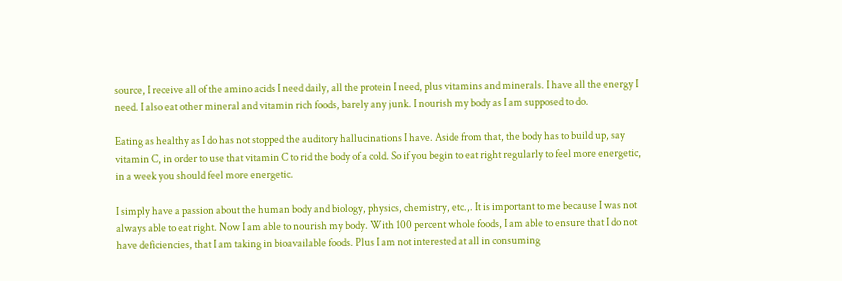source, I receive all of the amino acids I need daily, all the protein I need, plus vitamins and minerals. I have all the energy I need. I also eat other mineral and vitamin rich foods, barely any junk. I nourish my body as I am supposed to do.

Eating as healthy as I do has not stopped the auditory hallucinations I have. Aside from that, the body has to build up, say vitamin C, in order to use that vitamin C to rid the body of a cold. So if you begin to eat right regularly to feel more energetic, in a week you should feel more energetic.

I simply have a passion about the human body and biology, physics, chemistry, etc.,. It is important to me because I was not always able to eat right. Now I am able to nourish my body. With 100 percent whole foods, I am able to ensure that I do not have deficiencies, that I am taking in bioavailable foods. Plus I am not interested at all in consuming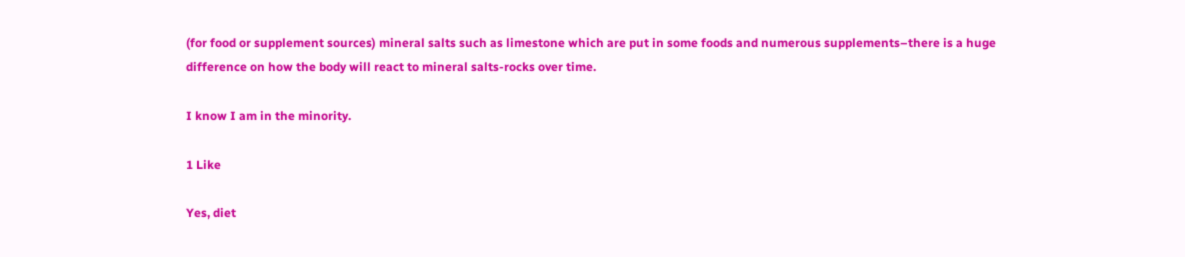(for food or supplement sources) mineral salts such as limestone which are put in some foods and numerous supplements–there is a huge difference on how the body will react to mineral salts-rocks over time.

I know I am in the minority.

1 Like

Yes, diet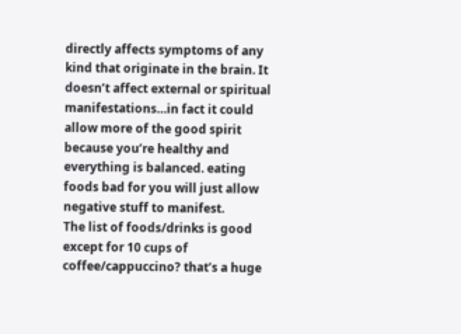directly affects symptoms of any kind that originate in the brain. It doesn’t affect external or spiritual manifestations…in fact it could allow more of the good spirit because you’re healthy and everything is balanced. eating foods bad for you will just allow negative stuff to manifest.
The list of foods/drinks is good except for 10 cups of coffee/cappuccino? that’s a huge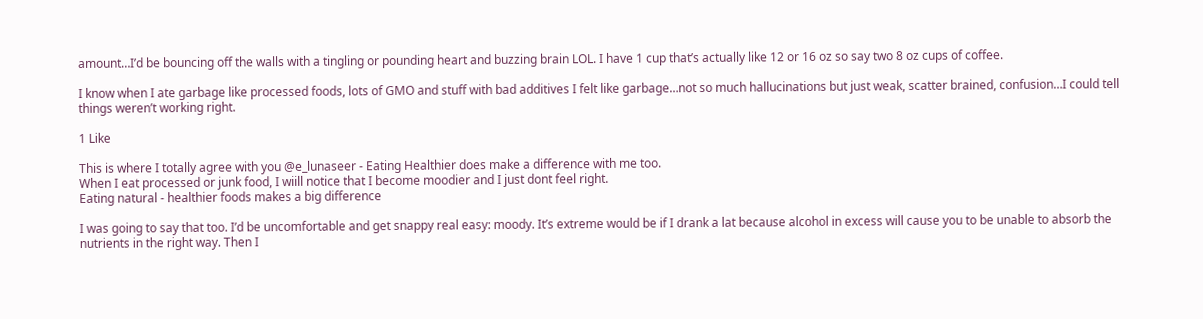amount…I’d be bouncing off the walls with a tingling or pounding heart and buzzing brain LOL. I have 1 cup that’s actually like 12 or 16 oz so say two 8 oz cups of coffee.

I know when I ate garbage like processed foods, lots of GMO and stuff with bad additives I felt like garbage…not so much hallucinations but just weak, scatter brained, confusion…I could tell things weren’t working right.

1 Like

This is where I totally agree with you @e_lunaseer - Eating Healthier does make a difference with me too.
When I eat processed or junk food, I wiill notice that I become moodier and I just dont feel right.
Eating natural - healthier foods makes a big difference

I was going to say that too. I’d be uncomfortable and get snappy real easy: moody. It’s extreme would be if I drank a lat because alcohol in excess will cause you to be unable to absorb the nutrients in the right way. Then I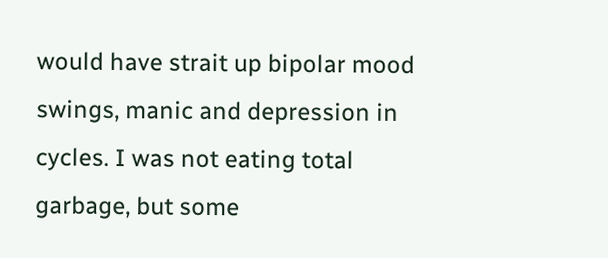would have strait up bipolar mood swings, manic and depression in cycles. I was not eating total garbage, but some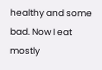healthy and some bad. Now I eat mostly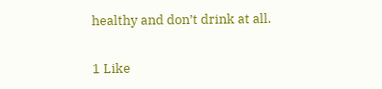healthy and don’t drink at all.

1 Like